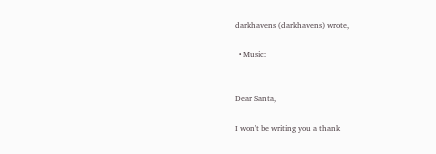darkhavens (darkhavens) wrote,

  • Music:


Dear Santa,

I won't be writing you a thank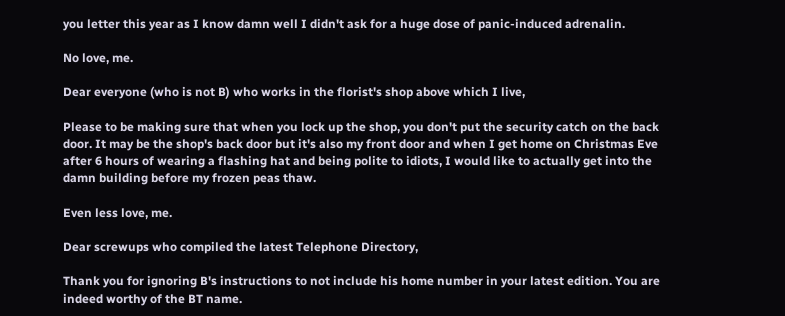you letter this year as I know damn well I didn't ask for a huge dose of panic-induced adrenalin.

No love, me.

Dear everyone (who is not B) who works in the florist's shop above which I live,

Please to be making sure that when you lock up the shop, you don't put the security catch on the back door. It may be the shop's back door but it's also my front door and when I get home on Christmas Eve after 6 hours of wearing a flashing hat and being polite to idiots, I would like to actually get into the damn building before my frozen peas thaw.

Even less love, me.

Dear screwups who compiled the latest Telephone Directory,

Thank you for ignoring B's instructions to not include his home number in your latest edition. You are indeed worthy of the BT name.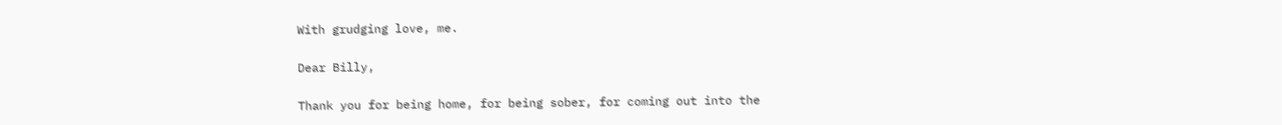With grudging love, me.

Dear Billy,

Thank you for being home, for being sober, for coming out into the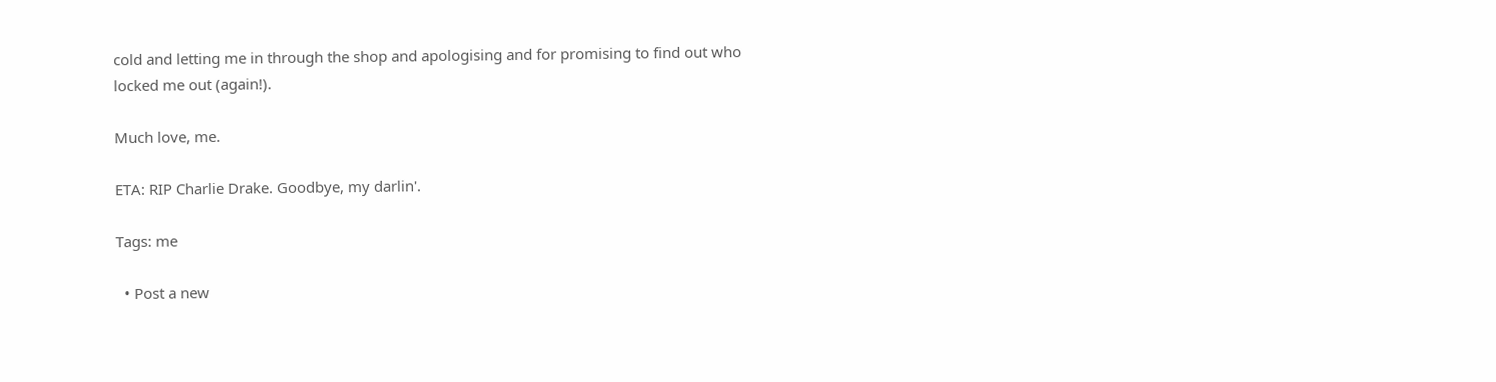cold and letting me in through the shop and apologising and for promising to find out who locked me out (again!).

Much love, me.

ETA: RIP Charlie Drake. Goodbye, my darlin'.

Tags: me

  • Post a new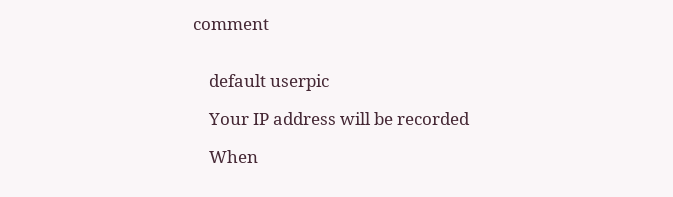comment


    default userpic

    Your IP address will be recorded

    When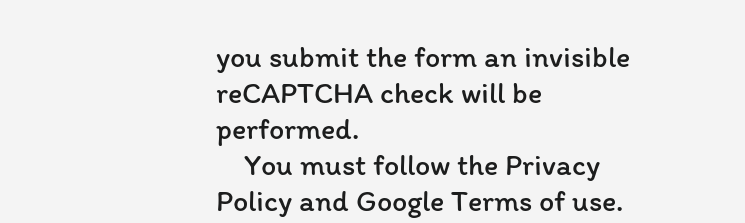you submit the form an invisible reCAPTCHA check will be performed.
    You must follow the Privacy Policy and Google Terms of use.